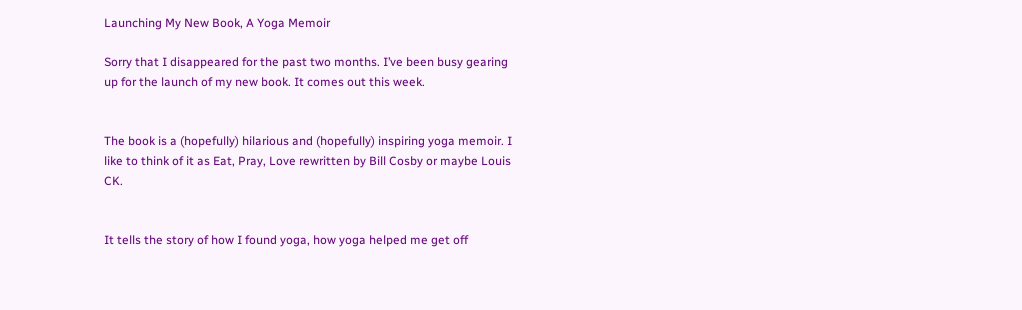Launching My New Book, A Yoga Memoir

Sorry that I disappeared for the past two months. I’ve been busy gearing up for the launch of my new book. It comes out this week.


The book is a (hopefully) hilarious and (hopefully) inspiring yoga memoir. I like to think of it as Eat, Pray, Love rewritten by Bill Cosby or maybe Louis CK.


It tells the story of how I found yoga, how yoga helped me get off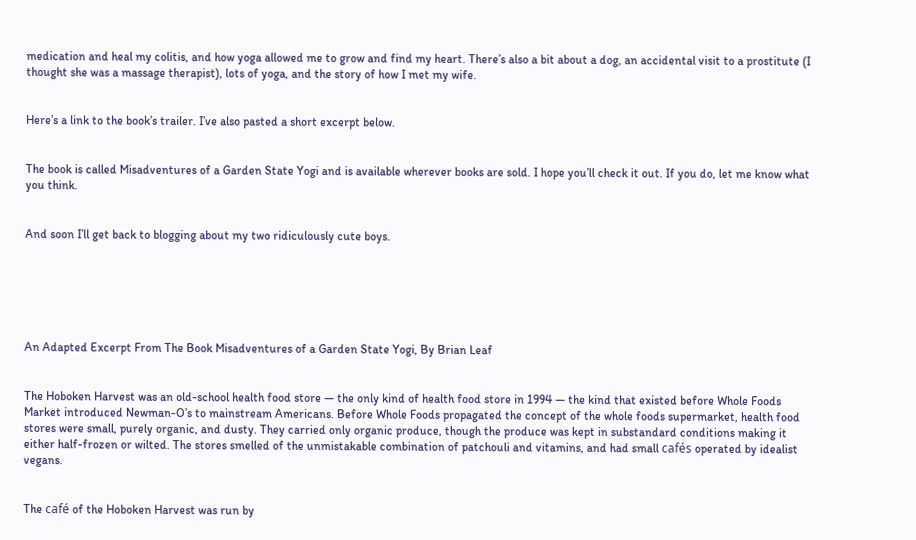medication and heal my colitis, and how yoga allowed me to grow and find my heart. There’s also a bit about a dog, an accidental visit to a prostitute (I thought she was a massage therapist), lots of yoga, and the story of how I met my wife.


Here’s a link to the book’s trailer. I’ve also pasted a short excerpt below.


The book is called Misadventures of a Garden State Yogi and is available wherever books are sold. I hope you’ll check it out. If you do, let me know what you think.


And soon I’ll get back to blogging about my two ridiculously cute boys.






An Adapted Excerpt From The Book Misadventures of a Garden State Yogi, By Brian Leaf


The Hoboken Harvest was an old-school health food store — the only kind of health food store in 1994 — the kind that existed before Whole Foods Market introduced Newman-O’s to mainstream Americans. Before Whole Foods propagated the concept of the whole foods supermarket, health food stores were small, purely organic, and dusty. They carried only organic produce, though the produce was kept in substandard conditions making it either half-frozen or wilted. The stores smelled of the unmistakable combination of patchouli and vitamins, and had small cafés operated by idealist vegans.


The café of the Hoboken Harvest was run by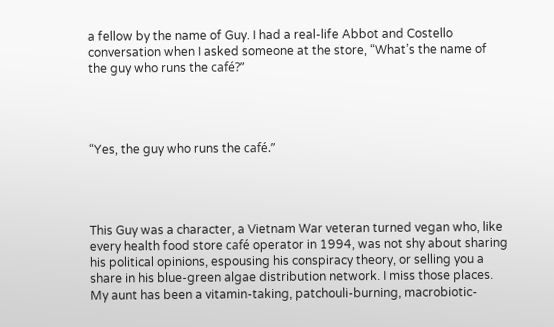a fellow by the name of Guy. I had a real-life Abbot and Costello conversation when I asked someone at the store, “What’s the name of the guy who runs the café?”




“Yes, the guy who runs the café.”




This Guy was a character, a Vietnam War veteran turned vegan who, like every health food store café operator in 1994, was not shy about sharing his political opinions, espousing his conspiracy theory, or selling you a share in his blue-green algae distribution network. I miss those places. My aunt has been a vitamin-taking, patchouli-burning, macrobiotic-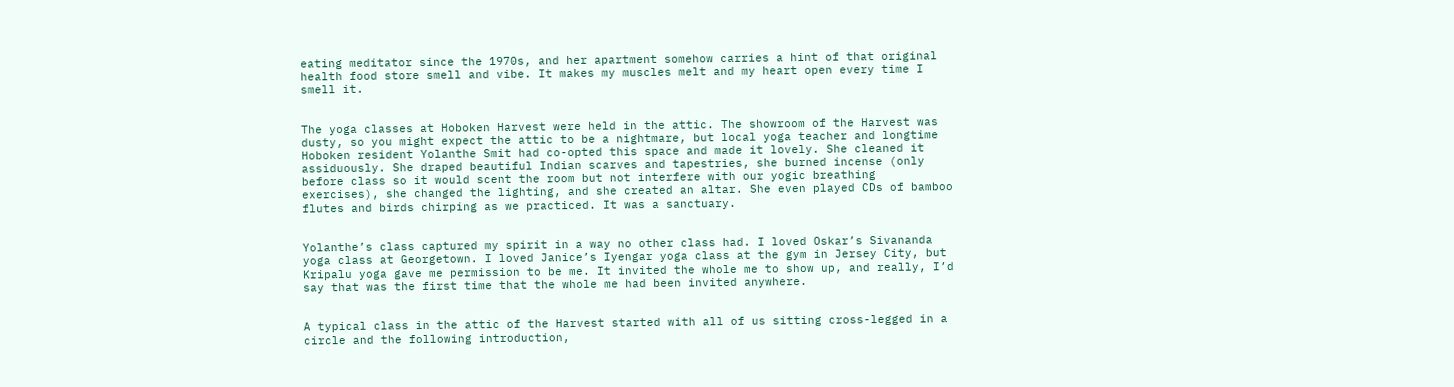eating meditator since the 1970s, and her apartment somehow carries a hint of that original health food store smell and vibe. It makes my muscles melt and my heart open every time I smell it.


The yoga classes at Hoboken Harvest were held in the attic. The showroom of the Harvest was dusty, so you might expect the attic to be a nightmare, but local yoga teacher and longtime Hoboken resident Yolanthe Smit had co-opted this space and made it lovely. She cleaned it assiduously. She draped beautiful Indian scarves and tapestries, she burned incense (only before class so it would scent the room but not interfere with our yogic breathing exercises), she changed the lighting, and she created an altar. She even played CDs of bamboo flutes and birds chirping as we practiced. It was a sanctuary.


Yolanthe’s class captured my spirit in a way no other class had. I loved Oskar’s Sivananda yoga class at Georgetown. I loved Janice’s Iyengar yoga class at the gym in Jersey City, but Kripalu yoga gave me permission to be me. It invited the whole me to show up, and really, I’d say that was the first time that the whole me had been invited anywhere.


A typical class in the attic of the Harvest started with all of us sitting cross-legged in a circle and the following introduction,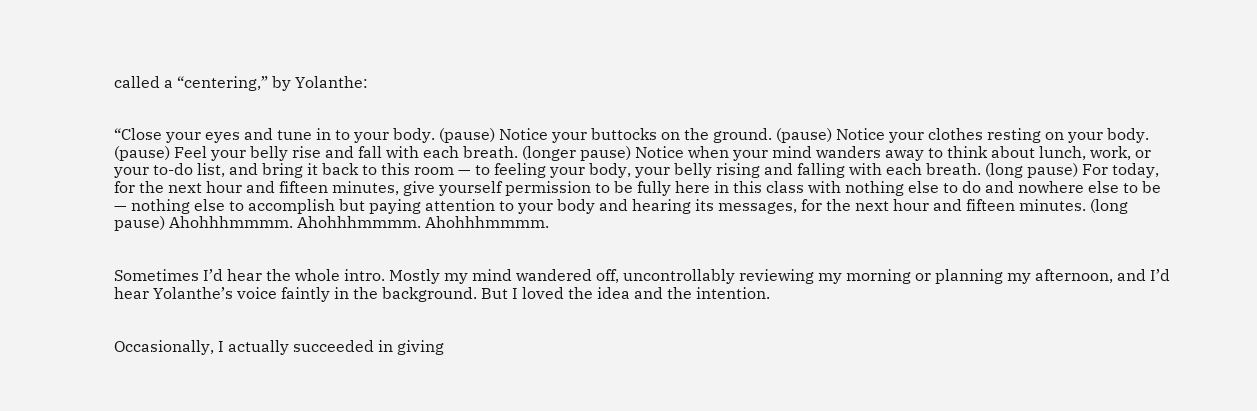called a “centering,” by Yolanthe:


“Close your eyes and tune in to your body. (pause) Notice your buttocks on the ground. (pause) Notice your clothes resting on your body. (pause) Feel your belly rise and fall with each breath. (longer pause) Notice when your mind wanders away to think about lunch, work, or your to-do list, and bring it back to this room — to feeling your body, your belly rising and falling with each breath. (long pause) For today, for the next hour and fifteen minutes, give yourself permission to be fully here in this class with nothing else to do and nowhere else to be — nothing else to accomplish but paying attention to your body and hearing its messages, for the next hour and fifteen minutes. (long pause) Ahohhhmmmm. Ahohhhmmmm. Ahohhhmmmm.


Sometimes I’d hear the whole intro. Mostly my mind wandered off, uncontrollably reviewing my morning or planning my afternoon, and I’d hear Yolanthe’s voice faintly in the background. But I loved the idea and the intention.


Occasionally, I actually succeeded in giving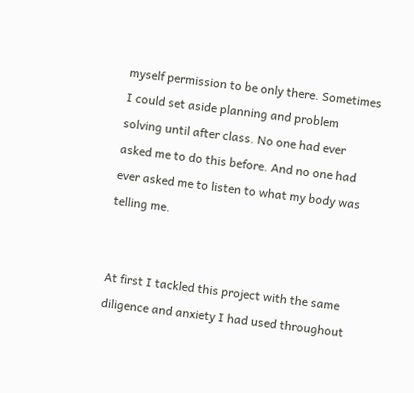myself permission to be only there. Sometimes I could set aside planning and problem solving until after class. No one had ever asked me to do this before. And no one had ever asked me to listen to what my body was telling me.


At first I tackled this project with the same diligence and anxiety I had used throughout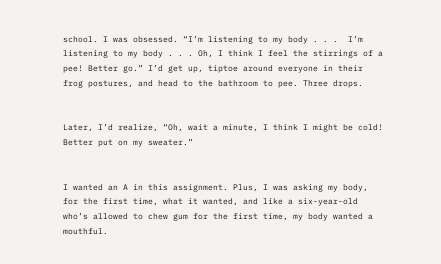school. I was obsessed. “I’m listening to my body . . .  I’m listening to my body . . . Oh, I think I feel the stirrings of a pee! Better go.” I’d get up, tiptoe around everyone in their frog postures, and head to the bathroom to pee. Three drops.


Later, I’d realize, “Oh, wait a minute, I think I might be cold! Better put on my sweater.”


I wanted an A in this assignment. Plus, I was asking my body, for the first time, what it wanted, and like a six-year-old who’s allowed to chew gum for the first time, my body wanted a mouthful.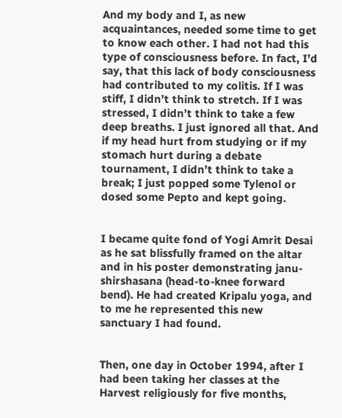And my body and I, as new acquaintances, needed some time to get to know each other. I had not had this type of consciousness before. In fact, I’d say, that this lack of body consciousness had contributed to my colitis. If I was stiff, I didn’t think to stretch. If I was stressed, I didn’t think to take a few deep breaths. I just ignored all that. And if my head hurt from studying or if my stomach hurt during a debate tournament, I didn’t think to take a break; I just popped some Tylenol or dosed some Pepto and kept going.


I became quite fond of Yogi Amrit Desai as he sat blissfully framed on the altar and in his poster demonstrating janu-shirshasana (head-to-knee forward bend). He had created Kripalu yoga, and to me he represented this new sanctuary I had found.


Then, one day in October 1994, after I had been taking her classes at the Harvest religiously for five months,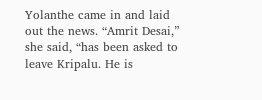Yolanthe came in and laid out the news. “Amrit Desai,” she said, “has been asked to leave Kripalu. He is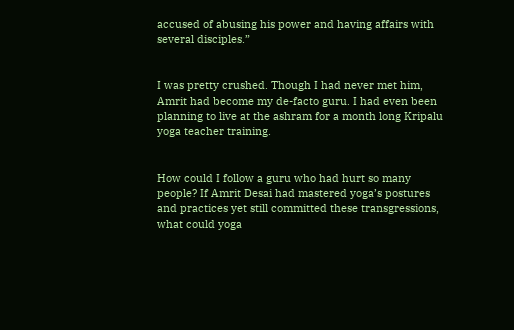accused of abusing his power and having affairs with several disciples.”


I was pretty crushed. Though I had never met him, Amrit had become my de-facto guru. I had even been planning to live at the ashram for a month long Kripalu yoga teacher training.


How could I follow a guru who had hurt so many people? If Amrit Desai had mastered yoga’s postures and practices yet still committed these transgressions, what could yoga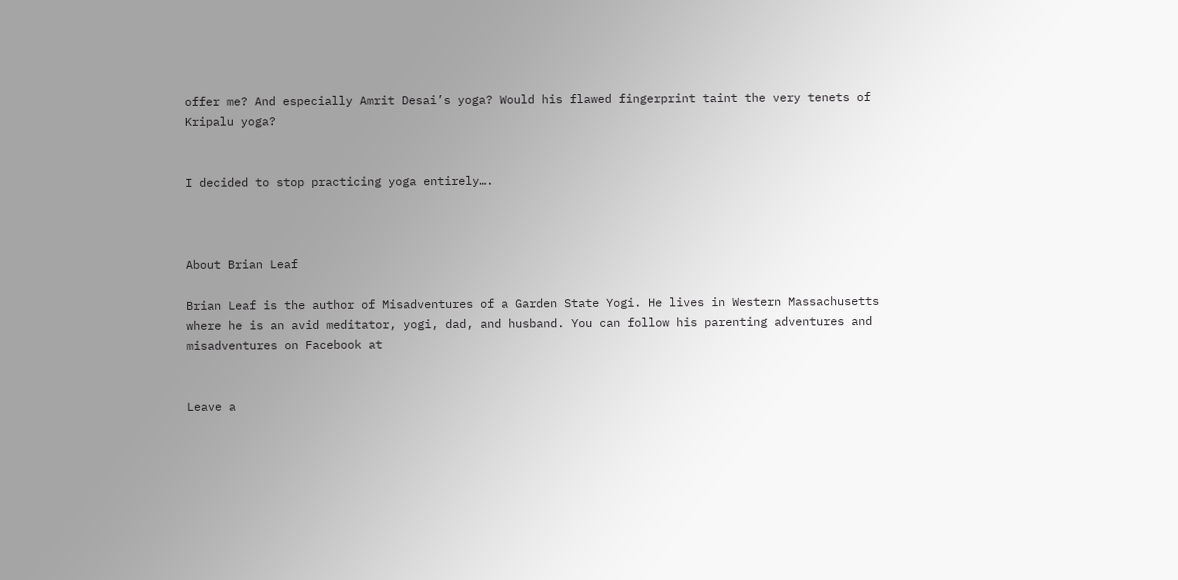offer me? And especially Amrit Desai’s yoga? Would his flawed fingerprint taint the very tenets of Kripalu yoga?


I decided to stop practicing yoga entirely….



About Brian Leaf

Brian Leaf is the author of Misadventures of a Garden State Yogi. He lives in Western Massachusetts where he is an avid meditator, yogi, dad, and husband. You can follow his parenting adventures and misadventures on Facebook at


Leave a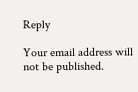Reply

Your email address will not be published.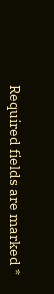Required fields are marked *